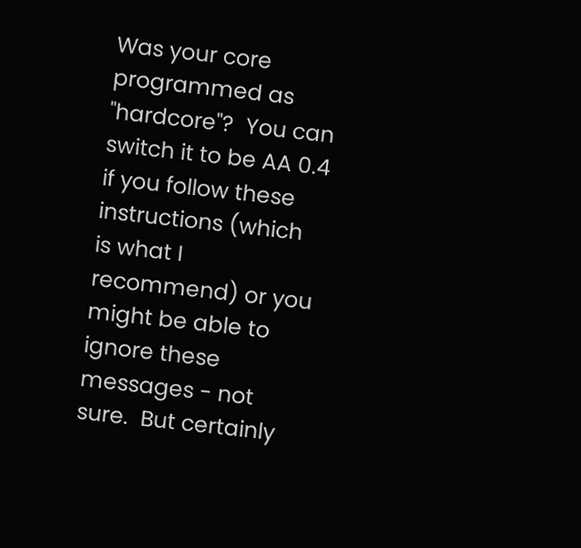Was your core programmed as "hardcore"?  You can switch it to be AA 0.4 if you follow these instructions (which is what I recommend) or you might be able to ignore these messages - not sure.  But certainly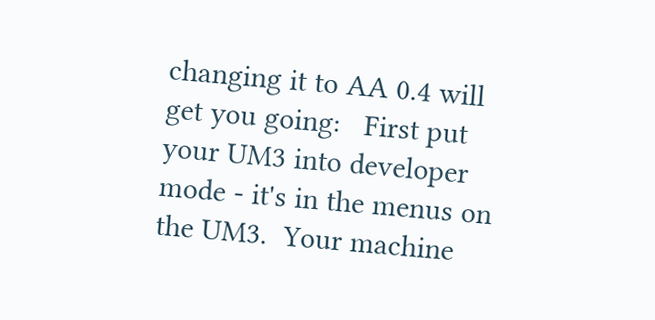changing it to AA 0.4 will get you going:   First put your UM3 into developer mode - it's in the menus on the UM3.  Your machine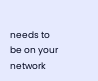needs to be on your network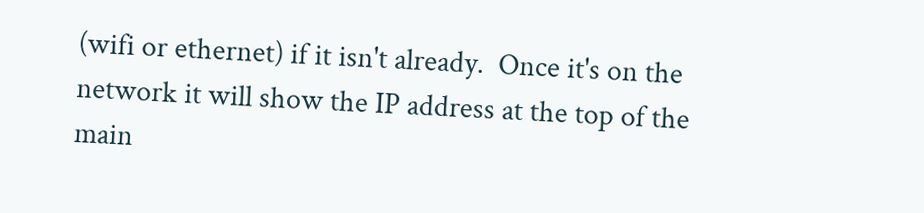(wifi or ethernet) if it isn't already.  Once it's on the network it will show the IP address at the top of the main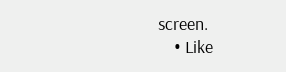screen.
    • Like